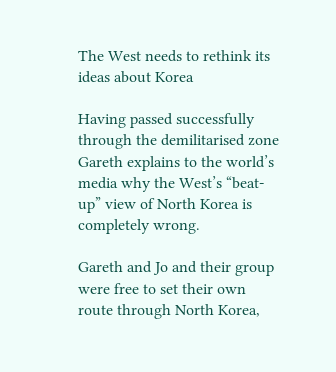The West needs to rethink its ideas about Korea

Having passed successfully through the demilitarised zone Gareth explains to the world’s media why the West’s “beat-up” view of North Korea is completely wrong.

Gareth and Jo and their group were free to set their own route through North Korea,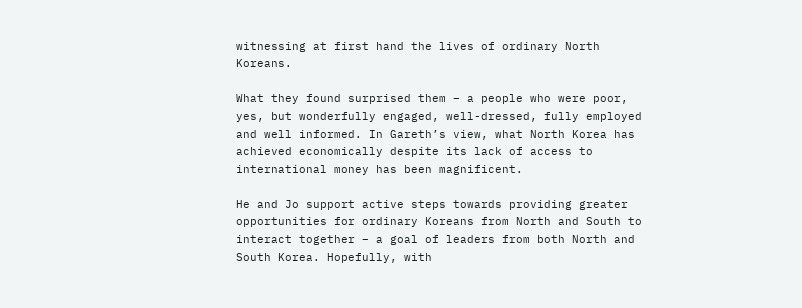witnessing at first hand the lives of ordinary North Koreans.

What they found surprised them – a people who were poor, yes, but wonderfully engaged, well-dressed, fully employed and well informed. In Gareth’s view, what North Korea has achieved economically despite its lack of access to international money has been magnificent.

He and Jo support active steps towards providing greater opportunities for ordinary Koreans from North and South to interact together – a goal of leaders from both North and South Korea. Hopefully, with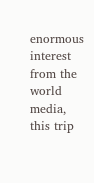enormous interest from the world media, this trip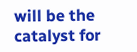will be the catalyst for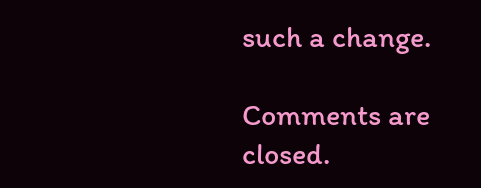such a change.

Comments are closed.